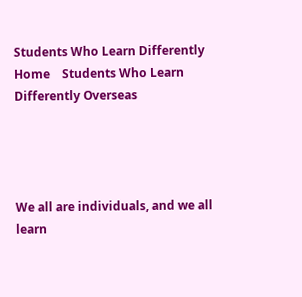Students Who Learn Differently Home    Students Who Learn Differently Overseas




We all are individuals, and we all learn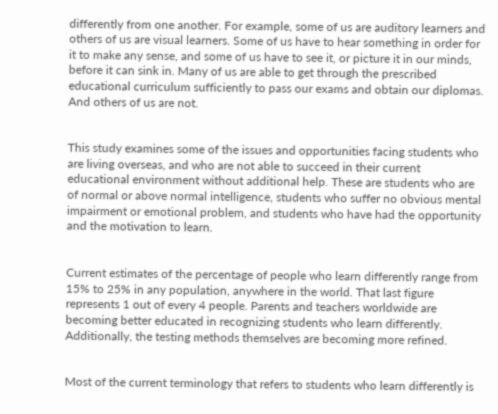differently from one another. For example, some of us are auditory learners and others of us are visual learners. Some of us have to hear something in order for it to make any sense, and some of us have to see it, or picture it in our minds, before it can sink in. Many of us are able to get through the prescribed educational curriculum sufficiently to pass our exams and obtain our diplomas. And others of us are not.


This study examines some of the issues and opportunities facing students who are living overseas, and who are not able to succeed in their current educational environment without additional help. These are students who are of normal or above normal intelligence, students who suffer no obvious mental impairment or emotional problem, and students who have had the opportunity and the motivation to learn.


Current estimates of the percentage of people who learn differently range from 15% to 25% in any population, anywhere in the world. That last figure represents 1 out of every 4 people. Parents and teachers worldwide are becoming better educated in recognizing students who learn differently. Additionally, the testing methods themselves are becoming more refined.


Most of the current terminology that refers to students who learn differently is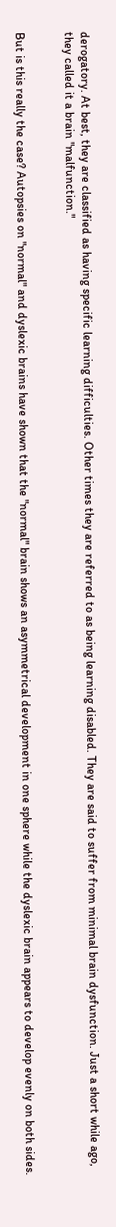derogatory. At best, they are classified as having specific learning difficulties. Other times they are referred to as being learning disabled. They are said to suffer from minimal brain dysfunction. Just a short while ago, they called it a brain "malfunction."


But is this really the case? Autopsies on "normal" and dyslexic brains have shown that the "normal" brain shows an asymmetrical development in one sphere while the dyslexic brain appears to develop evenly on both sides.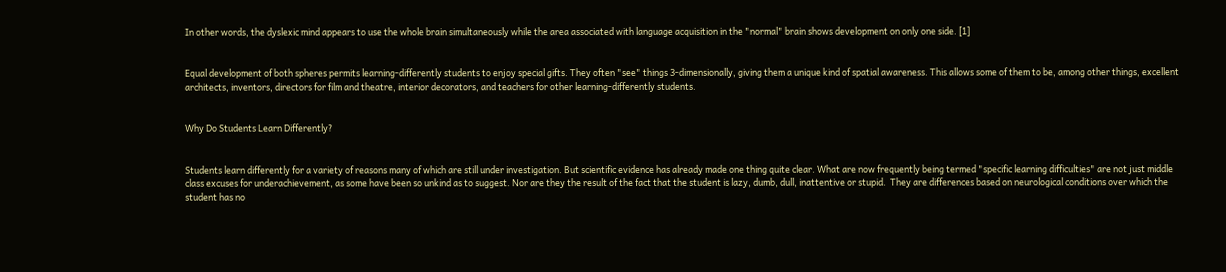In other words, the dyslexic mind appears to use the whole brain simultaneously while the area associated with language acquisition in the "normal" brain shows development on only one side. [1]


Equal development of both spheres permits learning-differently students to enjoy special gifts. They often "see" things 3-dimensionally, giving them a unique kind of spatial awareness. This allows some of them to be, among other things, excellent architects, inventors, directors for film and theatre, interior decorators, and teachers for other learning-differently students.


Why Do Students Learn Differently?


Students learn differently for a variety of reasons many of which are still under investigation. But scientific evidence has already made one thing quite clear. What are now frequently being termed "specific learning difficulties" are not just middle class excuses for underachievement, as some have been so unkind as to suggest. Nor are they the result of the fact that the student is lazy, dumb, dull, inattentive or stupid.  They are differences based on neurological conditions over which the student has no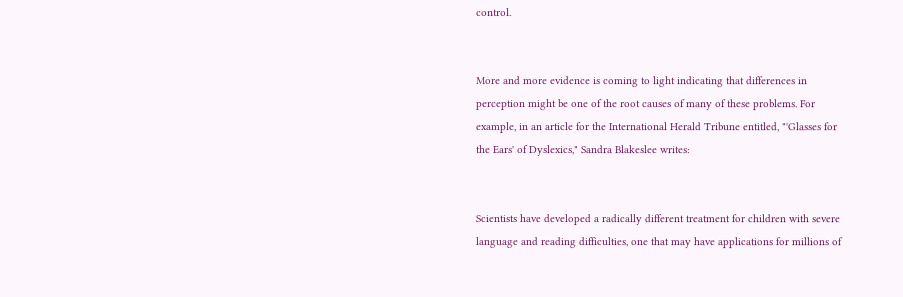control.


More and more evidence is coming to light indicating that differences in perception might be one of the root causes of many of these problems. For example, in an article for the International Herald Tribune entitled, "'Glasses for the Ears' of Dyslexics," Sandra Blakeslee writes:


Scientists have developed a radically different treatment for children with severe language and reading difficulties, one that may have applications for millions of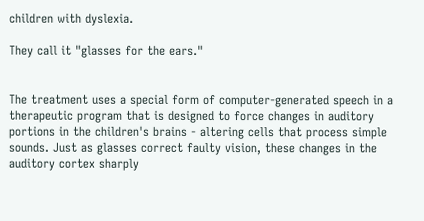children with dyslexia.

They call it "glasses for the ears."


The treatment uses a special form of computer-generated speech in a therapeutic program that is designed to force changes in auditory portions in the children's brains - altering cells that process simple sounds. Just as glasses correct faulty vision, these changes in the auditory cortex sharply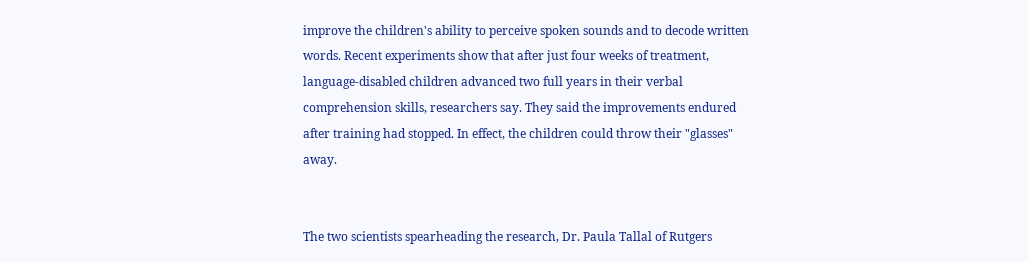improve the children's ability to perceive spoken sounds and to decode written words. Recent experiments show that after just four weeks of treatment, language-disabled children advanced two full years in their verbal comprehension skills, researchers say. They said the improvements endured after training had stopped. In effect, the children could throw their "glasses" away.


The two scientists spearheading the research, Dr. Paula Tallal of Rutgers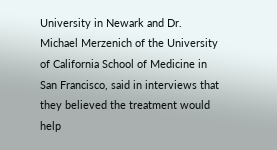University in Newark and Dr. Michael Merzenich of the University of California School of Medicine in San Francisco, said in interviews that they believed the treatment would help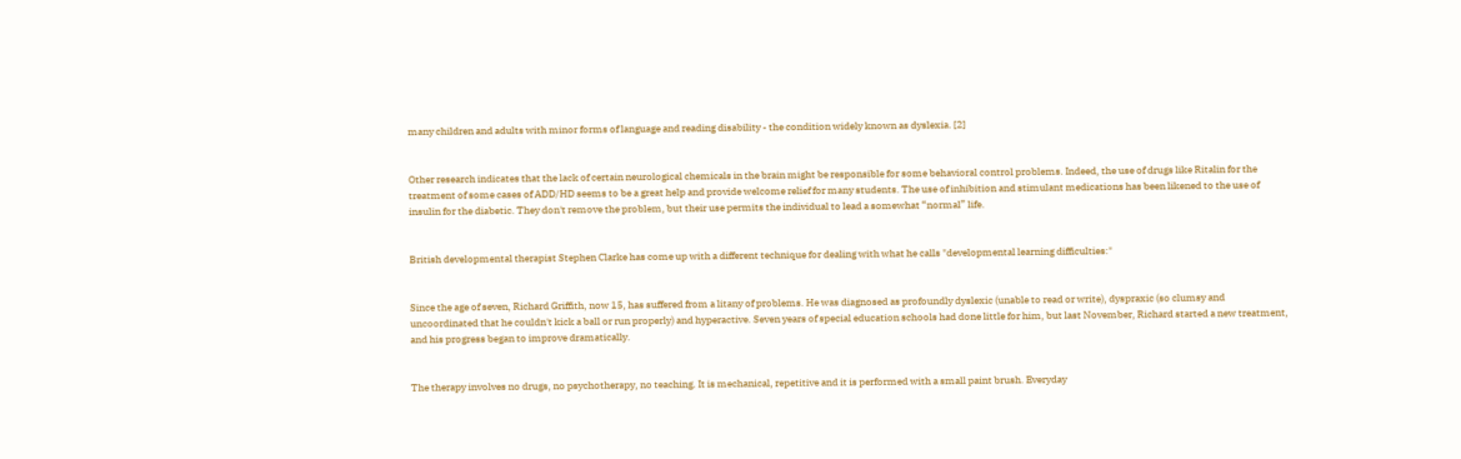many children and adults with minor forms of language and reading disability - the condition widely known as dyslexia. [2]


Other research indicates that the lack of certain neurological chemicals in the brain might be responsible for some behavioral control problems. Indeed, the use of drugs like Ritalin for the treatment of some cases of ADD/HD seems to be a great help and provide welcome relief for many students. The use of inhibition and stimulant medications has been likened to the use of insulin for the diabetic. They don't remove the problem, but their use permits the individual to lead a somewhat “normal” life.


British developmental therapist Stephen Clarke has come up with a different technique for dealing with what he calls "developmental learning difficulties:"


Since the age of seven, Richard Griffith, now 15, has suffered from a litany of problems. He was diagnosed as profoundly dyslexic (unable to read or write), dyspraxic (so clumsy and uncoordinated that he couldn't kick a ball or run properly) and hyperactive. Seven years of special education schools had done little for him, but last November, Richard started a new treatment, and his progress began to improve dramatically.


The therapy involves no drugs, no psychotherapy, no teaching. It is mechanical, repetitive and it is performed with a small paint brush. Everyday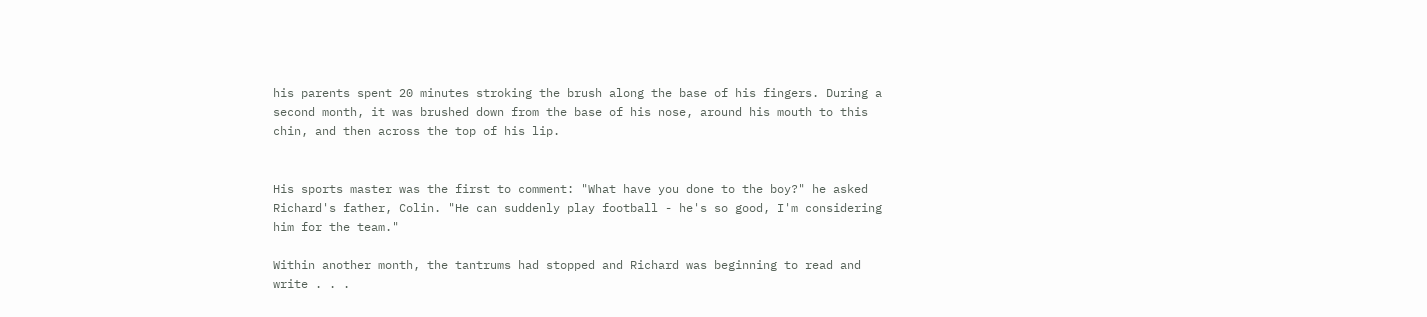his parents spent 20 minutes stroking the brush along the base of his fingers. During a second month, it was brushed down from the base of his nose, around his mouth to this chin, and then across the top of his lip.


His sports master was the first to comment: "What have you done to the boy?" he asked Richard's father, Colin. "He can suddenly play football - he's so good, I'm considering him for the team."

Within another month, the tantrums had stopped and Richard was beginning to read and write . . .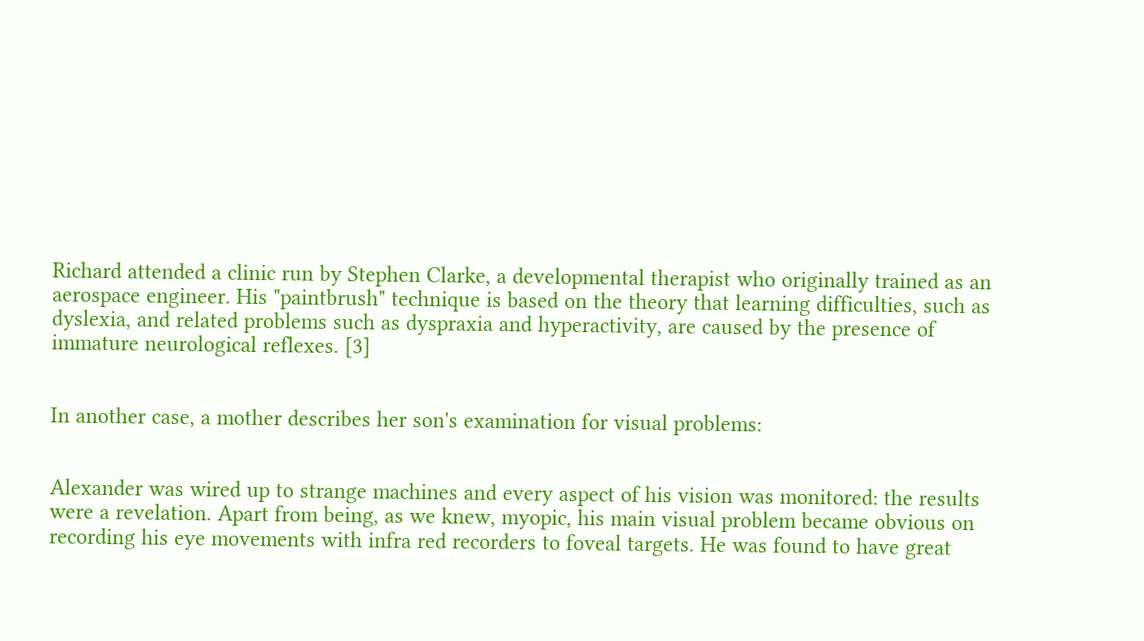Richard attended a clinic run by Stephen Clarke, a developmental therapist who originally trained as an aerospace engineer. His "paintbrush" technique is based on the theory that learning difficulties, such as dyslexia, and related problems such as dyspraxia and hyperactivity, are caused by the presence of immature neurological reflexes. [3]


In another case, a mother describes her son's examination for visual problems:


Alexander was wired up to strange machines and every aspect of his vision was monitored: the results were a revelation. Apart from being, as we knew, myopic, his main visual problem became obvious on recording his eye movements with infra red recorders to foveal targets. He was found to have great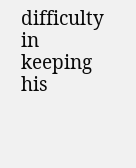difficulty in keeping his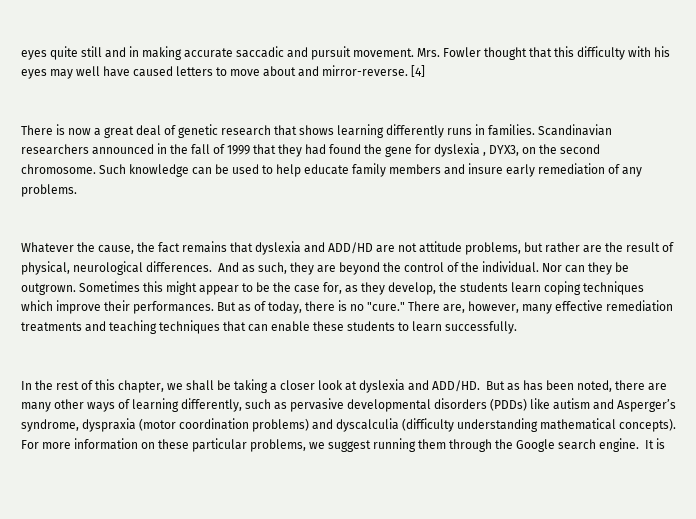eyes quite still and in making accurate saccadic and pursuit movement. Mrs. Fowler thought that this difficulty with his eyes may well have caused letters to move about and mirror-reverse. [4]


There is now a great deal of genetic research that shows learning differently runs in families. Scandinavian researchers announced in the fall of 1999 that they had found the gene for dyslexia , DYX3, on the second chromosome. Such knowledge can be used to help educate family members and insure early remediation of any problems.


Whatever the cause, the fact remains that dyslexia and ADD/HD are not attitude problems, but rather are the result of physical, neurological differences.  And as such, they are beyond the control of the individual. Nor can they be outgrown. Sometimes this might appear to be the case for, as they develop, the students learn coping techniques which improve their performances. But as of today, there is no "cure." There are, however, many effective remediation treatments and teaching techniques that can enable these students to learn successfully.


In the rest of this chapter, we shall be taking a closer look at dyslexia and ADD/HD.  But as has been noted, there are many other ways of learning differently, such as pervasive developmental disorders (PDDs) like autism and Asperger’s syndrome, dyspraxia (motor coordination problems) and dyscalculia (difficulty understanding mathematical concepts).  For more information on these particular problems, we suggest running them through the Google search engine.  It is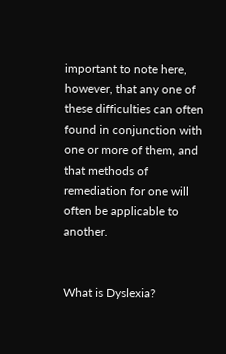important to note here, however, that any one of these difficulties can often found in conjunction with one or more of them, and that methods of remediation for one will often be applicable to another.


What is Dyslexia?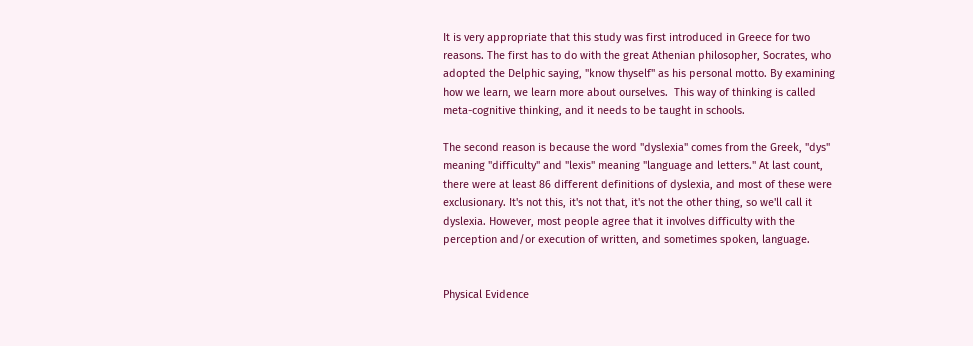It is very appropriate that this study was first introduced in Greece for two reasons. The first has to do with the great Athenian philosopher, Socrates, who adopted the Delphic saying, "know thyself" as his personal motto. By examining how we learn, we learn more about ourselves.  This way of thinking is called meta-cognitive thinking, and it needs to be taught in schools.

The second reason is because the word "dyslexia" comes from the Greek, "dys" meaning "difficulty" and "lexis" meaning "language and letters." At last count, there were at least 86 different definitions of dyslexia, and most of these were exclusionary. It's not this, it's not that, it's not the other thing, so we'll call it dyslexia. However, most people agree that it involves difficulty with the perception and/or execution of written, and sometimes spoken, language.


Physical Evidence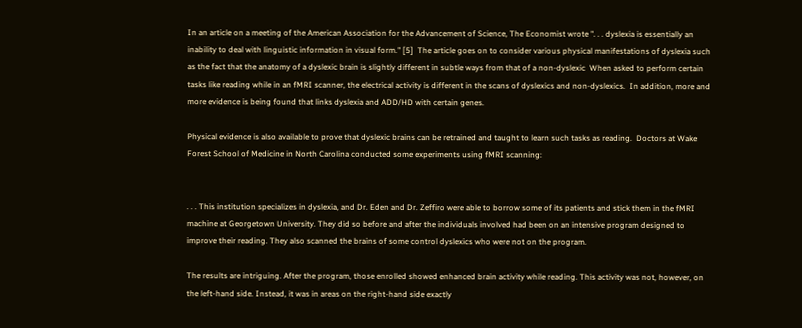In an article on a meeting of the American Association for the Advancement of Science, The Economist wrote ". . . dyslexia is essentially an inability to deal with linguistic information in visual form." [5]  The article goes on to consider various physical manifestations of dyslexia such as the fact that the anatomy of a dyslexic brain is slightly different in subtle ways from that of a non-dyslexic  When asked to perform certain tasks like reading while in an fMRI scanner, the electrical activity is different in the scans of dyslexics and non-dyslexics.  In addition, more and more evidence is being found that links dyslexia and ADD/HD with certain genes.

Physical evidence is also available to prove that dyslexic brains can be retrained and taught to learn such tasks as reading.  Doctors at Wake Forest School of Medicine in North Carolina conducted some experiments using fMRI scanning:


. . . This institution specializes in dyslexia, and Dr. Eden and Dr. Zeffiro were able to borrow some of its patients and stick them in the fMRI machine at Georgetown University. They did so before and after the individuals involved had been on an intensive program designed to improve their reading. They also scanned the brains of some control dyslexics who were not on the program.

The results are intriguing. After the program, those enrolled showed enhanced brain activity while reading. This activity was not, however, on the left-hand side. Instead, it was in areas on the right-hand side exactly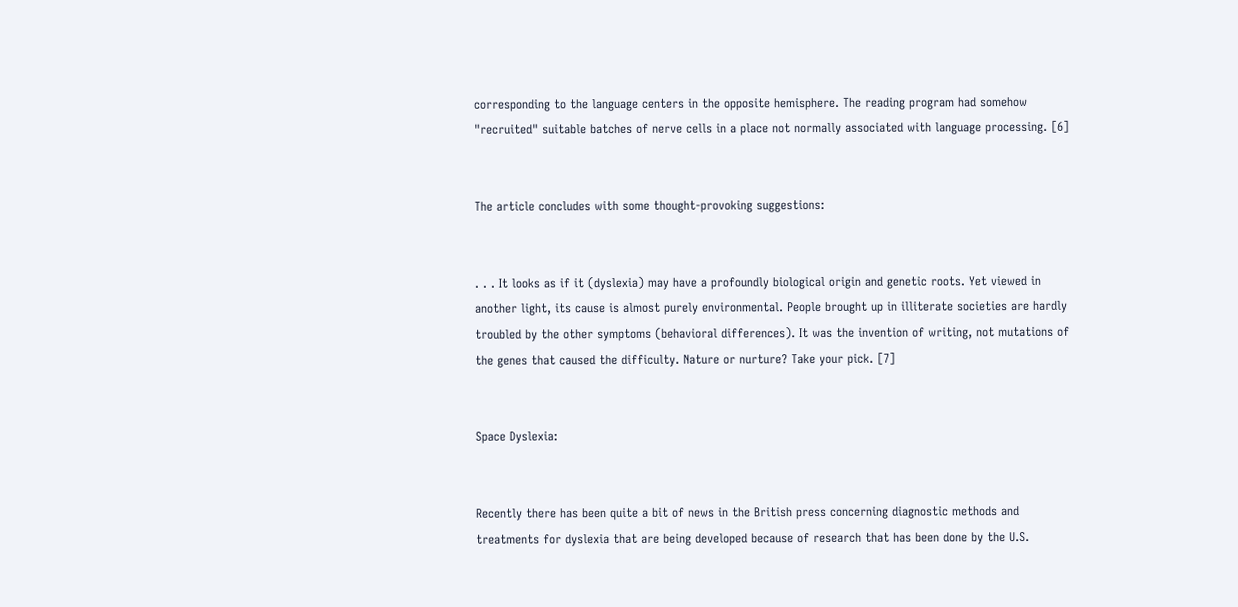corresponding to the language centers in the opposite hemisphere. The reading program had somehow "recruited" suitable batches of nerve cells in a place not normally associated with language processing. [6]


The article concludes with some thought-provoking suggestions:


. . . It looks as if it (dyslexia) may have a profoundly biological origin and genetic roots. Yet viewed in another light, its cause is almost purely environmental. People brought up in illiterate societies are hardly troubled by the other symptoms (behavioral differences). It was the invention of writing, not mutations of the genes that caused the difficulty. Nature or nurture? Take your pick. [7]


Space Dyslexia:


Recently there has been quite a bit of news in the British press concerning diagnostic methods and treatments for dyslexia that are being developed because of research that has been done by the U.S.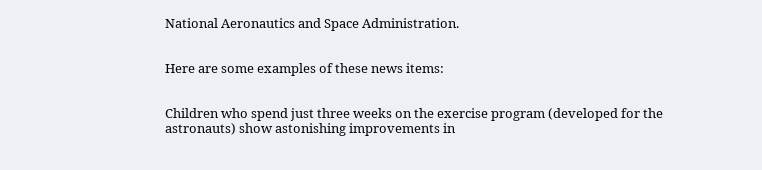National Aeronautics and Space Administration.


Here are some examples of these news items:


Children who spend just three weeks on the exercise program (developed for the astronauts) show astonishing improvements in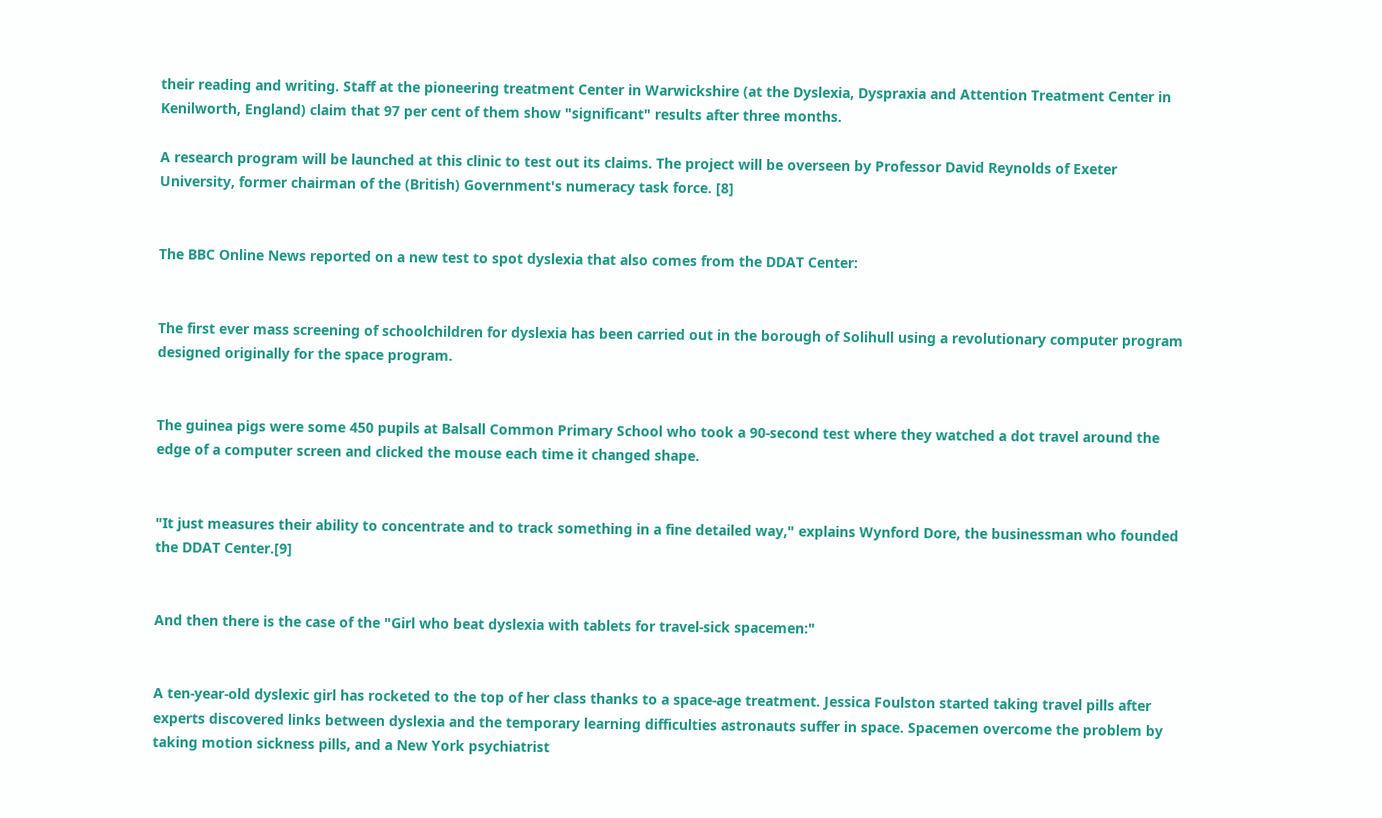their reading and writing. Staff at the pioneering treatment Center in Warwickshire (at the Dyslexia, Dyspraxia and Attention Treatment Center in Kenilworth, England) claim that 97 per cent of them show "significant" results after three months.

A research program will be launched at this clinic to test out its claims. The project will be overseen by Professor David Reynolds of Exeter University, former chairman of the (British) Government's numeracy task force. [8]


The BBC Online News reported on a new test to spot dyslexia that also comes from the DDAT Center:


The first ever mass screening of schoolchildren for dyslexia has been carried out in the borough of Solihull using a revolutionary computer program designed originally for the space program.


The guinea pigs were some 450 pupils at Balsall Common Primary School who took a 90-second test where they watched a dot travel around the edge of a computer screen and clicked the mouse each time it changed shape.


"It just measures their ability to concentrate and to track something in a fine detailed way," explains Wynford Dore, the businessman who founded the DDAT Center.[9]


And then there is the case of the "Girl who beat dyslexia with tablets for travel-sick spacemen:"


A ten-year-old dyslexic girl has rocketed to the top of her class thanks to a space-age treatment. Jessica Foulston started taking travel pills after experts discovered links between dyslexia and the temporary learning difficulties astronauts suffer in space. Spacemen overcome the problem by taking motion sickness pills, and a New York psychiatrist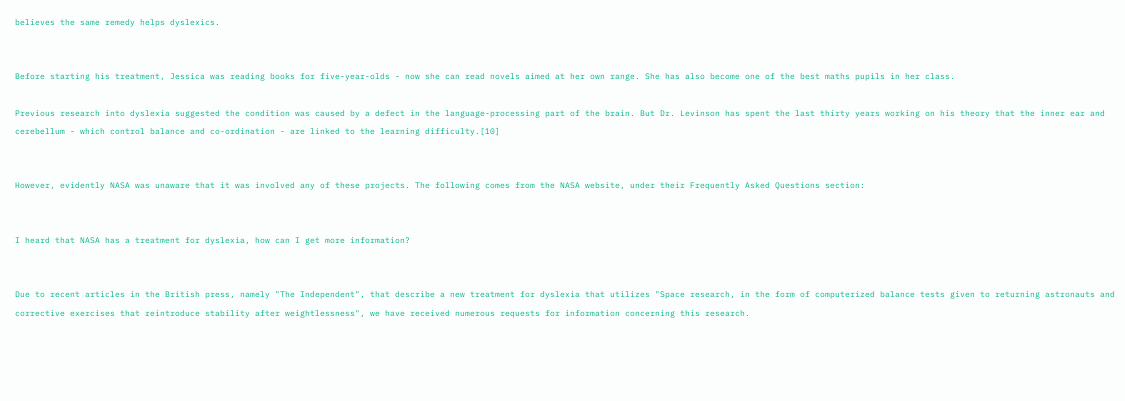believes the same remedy helps dyslexics.


Before starting his treatment, Jessica was reading books for five-year-olds - now she can read novels aimed at her own range. She has also become one of the best maths pupils in her class.

Previous research into dyslexia suggested the condition was caused by a defect in the language-processing part of the brain. But Dr. Levinson has spent the last thirty years working on his theory that the inner ear and cerebellum - which control balance and co-ordination - are linked to the learning difficulty.[10]


However, evidently NASA was unaware that it was involved any of these projects. The following comes from the NASA website, under their Frequently Asked Questions section:


I heard that NASA has a treatment for dyslexia, how can I get more information?


Due to recent articles in the British press, namely "The Independent", that describe a new treatment for dyslexia that utilizes "Space research, in the form of computerized balance tests given to returning astronauts and corrective exercises that reintroduce stability after weightlessness", we have received numerous requests for information concerning this research.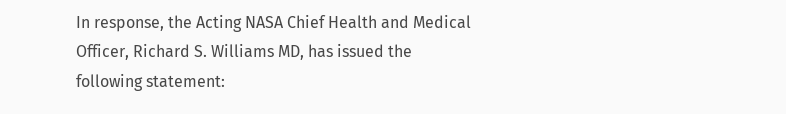In response, the Acting NASA Chief Health and Medical Officer, Richard S. Williams MD, has issued the following statement: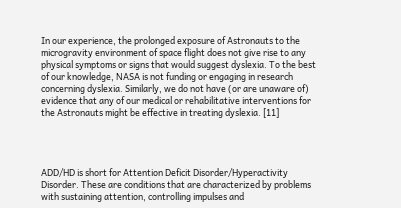In our experience, the prolonged exposure of Astronauts to the microgravity environment of space flight does not give rise to any physical symptoms or signs that would suggest dyslexia. To the best of our knowledge, NASA is not funding or engaging in research concerning dyslexia. Similarly, we do not have (or are unaware of) evidence that any of our medical or rehabilitative interventions for the Astronauts might be effective in treating dyslexia. [11]




ADD/HD is short for Attention Deficit Disorder/Hyperactivity Disorder. These are conditions that are characterized by problems with sustaining attention, controlling impulses and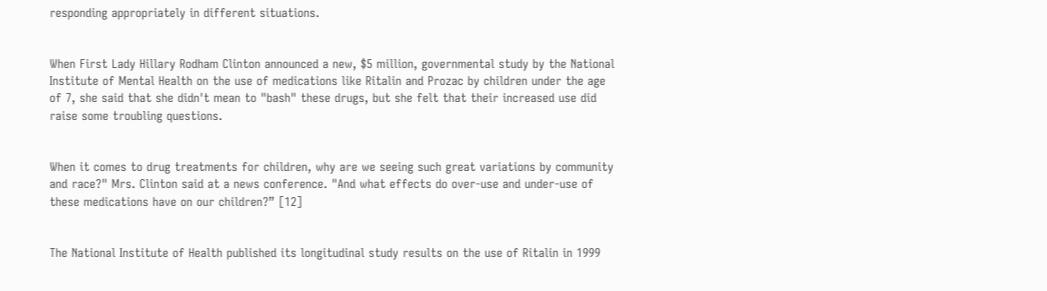responding appropriately in different situations.


When First Lady Hillary Rodham Clinton announced a new, $5 million, governmental study by the National Institute of Mental Health on the use of medications like Ritalin and Prozac by children under the age of 7, she said that she didn't mean to "bash" these drugs, but she felt that their increased use did raise some troubling questions.


When it comes to drug treatments for children, why are we seeing such great variations by community and race?" Mrs. Clinton said at a news conference. "And what effects do over-use and under-use of these medications have on our children?” [12]


The National Institute of Health published its longitudinal study results on the use of Ritalin in 1999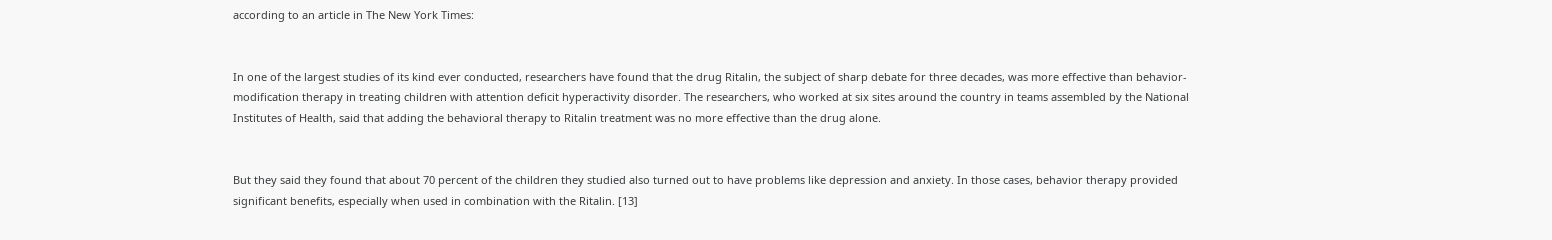according to an article in The New York Times:


In one of the largest studies of its kind ever conducted, researchers have found that the drug Ritalin, the subject of sharp debate for three decades, was more effective than behavior-modification therapy in treating children with attention deficit hyperactivity disorder. The researchers, who worked at six sites around the country in teams assembled by the National Institutes of Health, said that adding the behavioral therapy to Ritalin treatment was no more effective than the drug alone.


But they said they found that about 70 percent of the children they studied also turned out to have problems like depression and anxiety. In those cases, behavior therapy provided significant benefits, especially when used in combination with the Ritalin. [13]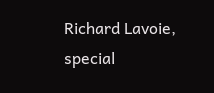Richard Lavoie, special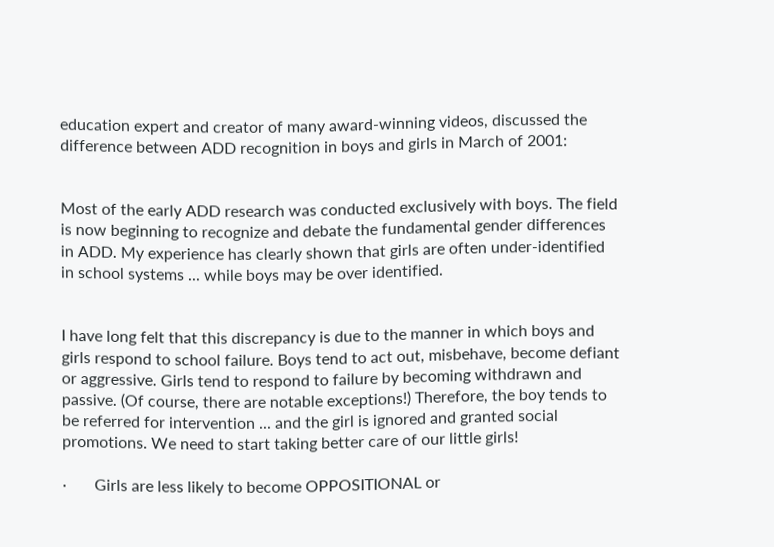education expert and creator of many award-winning videos, discussed the difference between ADD recognition in boys and girls in March of 2001:


Most of the early ADD research was conducted exclusively with boys. The field is now beginning to recognize and debate the fundamental gender differences in ADD. My experience has clearly shown that girls are often under-identified in school systems ... while boys may be over identified.


I have long felt that this discrepancy is due to the manner in which boys and girls respond to school failure. Boys tend to act out, misbehave, become defiant or aggressive. Girls tend to respond to failure by becoming withdrawn and passive. (Of course, there are notable exceptions!) Therefore, the boy tends to be referred for intervention ... and the girl is ignored and granted social promotions. We need to start taking better care of our little girls!

·       Girls are less likely to become OPPOSITIONAL or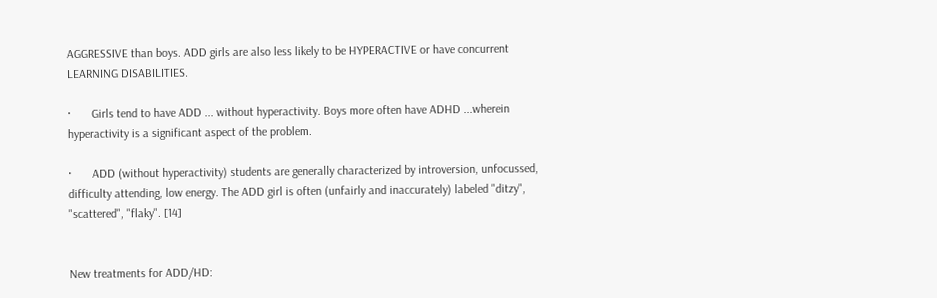AGGRESSIVE than boys. ADD girls are also less likely to be HYPERACTIVE or have concurrent LEARNING DISABILITIES.

·       Girls tend to have ADD ... without hyperactivity. Boys more often have ADHD ...wherein hyperactivity is a significant aspect of the problem.

·       ADD (without hyperactivity) students are generally characterized by introversion, unfocussed, difficulty attending, low energy. The ADD girl is often (unfairly and inaccurately) labeled "ditzy", "scattered", "flaky". [14]


New treatments for ADD/HD: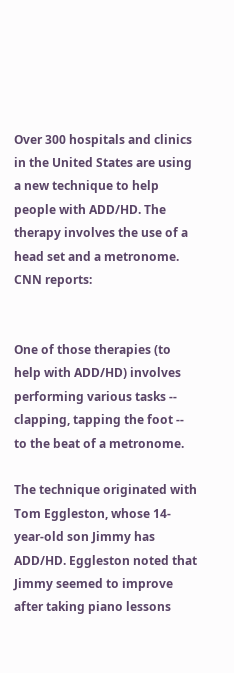Over 300 hospitals and clinics in the United States are using a new technique to help people with ADD/HD. The therapy involves the use of a head set and a metronome. CNN reports:


One of those therapies (to help with ADD/HD) involves performing various tasks -- clapping, tapping the foot -- to the beat of a metronome.

The technique originated with Tom Eggleston, whose 14-year-old son Jimmy has ADD/HD. Eggleston noted that Jimmy seemed to improve after taking piano lessons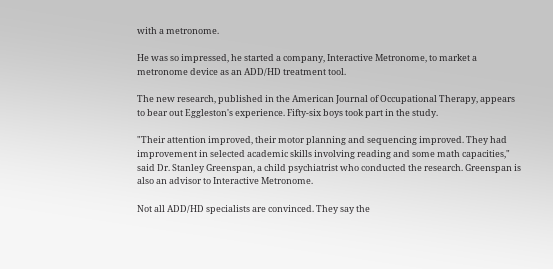with a metronome.

He was so impressed, he started a company, Interactive Metronome, to market a metronome device as an ADD/HD treatment tool.

The new research, published in the American Journal of Occupational Therapy, appears to bear out Eggleston's experience. Fifty-six boys took part in the study.

"Their attention improved, their motor planning and sequencing improved. They had improvement in selected academic skills involving reading and some math capacities," said Dr. Stanley Greenspan, a child psychiatrist who conducted the research. Greenspan is also an advisor to Interactive Metronome.

Not all ADD/HD specialists are convinced. They say the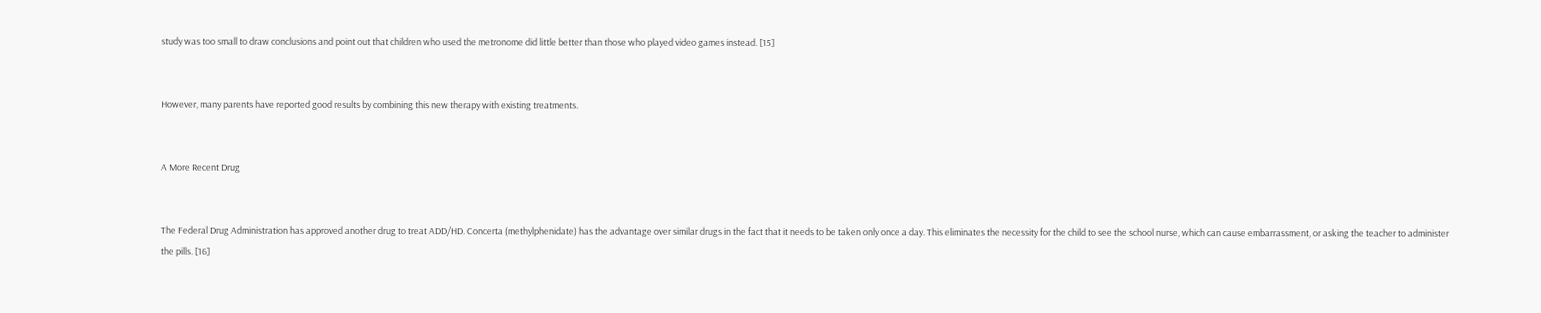study was too small to draw conclusions and point out that children who used the metronome did little better than those who played video games instead. [15]


However, many parents have reported good results by combining this new therapy with existing treatments.


A More Recent Drug


The Federal Drug Administration has approved another drug to treat ADD/HD. Concerta (methylphenidate) has the advantage over similar drugs in the fact that it needs to be taken only once a day. This eliminates the necessity for the child to see the school nurse, which can cause embarrassment, or asking the teacher to administer the pills. [16]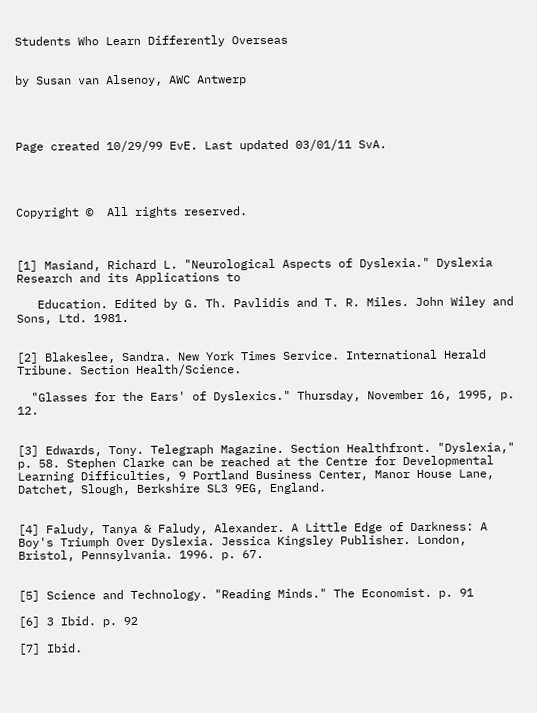Students Who Learn Differently Overseas


by Susan van Alsenoy, AWC Antwerp




Page created 10/29/99 EvE. Last updated 03/01/11 SvA.




Copyright ©  All rights reserved.



[1] Masiand, Richard L. "Neurological Aspects of Dyslexia." Dyslexia Research and its Applications to

   Education. Edited by G. Th. Pavlidis and T. R. Miles. John Wiley and Sons, Ltd. 1981.


[2] Blakeslee, Sandra. New York Times Service. International Herald Tribune. Section Health/Science.

  "Glasses for the Ears' of Dyslexics." Thursday, November 16, 1995, p. 12.


[3] Edwards, Tony. Telegraph Magazine. Section Healthfront. "Dyslexia," p. 58. Stephen Clarke can be reached at the Centre for Developmental Learning Difficulties, 9 Portland Business Center, Manor House Lane, Datchet, Slough, Berkshire SL3 9EG, England.


[4] Faludy, Tanya & Faludy, Alexander. A Little Edge of Darkness: A Boy's Triumph Over Dyslexia. Jessica Kingsley Publisher. London, Bristol, Pennsylvania. 1996. p. 67.


[5] Science and Technology. "Reading Minds." The Economist. p. 91

[6] 3 Ibid. p. 92

[7] Ibid.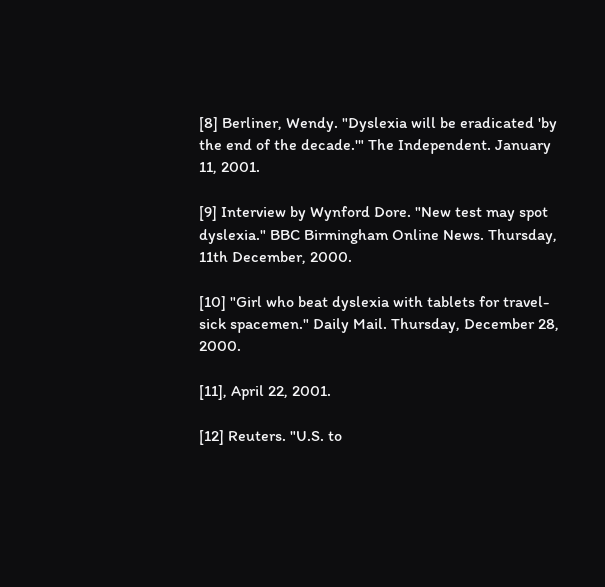[8] Berliner, Wendy. "Dyslexia will be eradicated 'by the end of the decade.'" The Independent. January 11, 2001.

[9] Interview by Wynford Dore. "New test may spot dyslexia." BBC Birmingham Online News. Thursday, 11th December, 2000.

[10] "Girl who beat dyslexia with tablets for travel-sick spacemen." Daily Mail. Thursday, December 28, 2000.

[11], April 22, 2001.

[12] Reuters. "U.S. to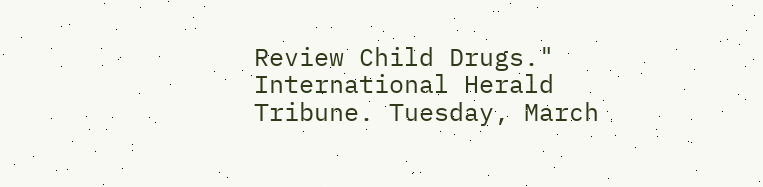Review Child Drugs." International Herald Tribune. Tuesday, March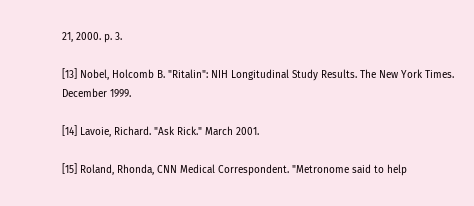21, 2000. p. 3.

[13] Nobel, Holcomb B. "Ritalin": NIH Longitudinal Study Results. The New York Times. December 1999.

[14] Lavoie, Richard. "Ask Rick." March 2001.

[15] Roland, Rhonda, CNN Medical Correspondent. "Metronome said to help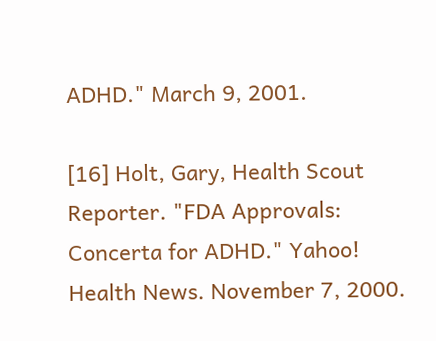ADHD." March 9, 2001.

[16] Holt, Gary, Health Scout Reporter. "FDA Approvals: Concerta for ADHD." Yahoo! Health News. November 7, 2000.